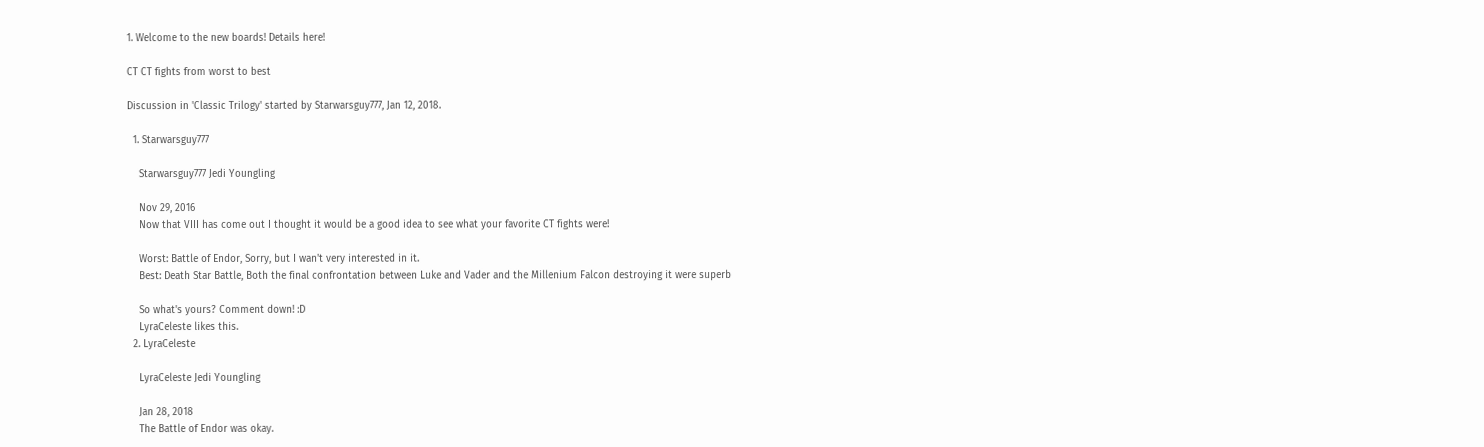1. Welcome to the new boards! Details here!

CT CT fights from worst to best

Discussion in 'Classic Trilogy' started by Starwarsguy777, Jan 12, 2018.

  1. Starwarsguy777

    Starwarsguy777 Jedi Youngling

    Nov 29, 2016
    Now that VIII has come out I thought it would be a good idea to see what your favorite CT fights were!

    Worst: Battle of Endor, Sorry, but I wan't very interested in it.
    Best: Death Star Battle, Both the final confrontation between Luke and Vader and the Millenium Falcon destroying it were superb

    So what's yours? Comment down! :D
    LyraCeleste likes this.
  2. LyraCeleste

    LyraCeleste Jedi Youngling

    Jan 28, 2018
    The Battle of Endor was okay.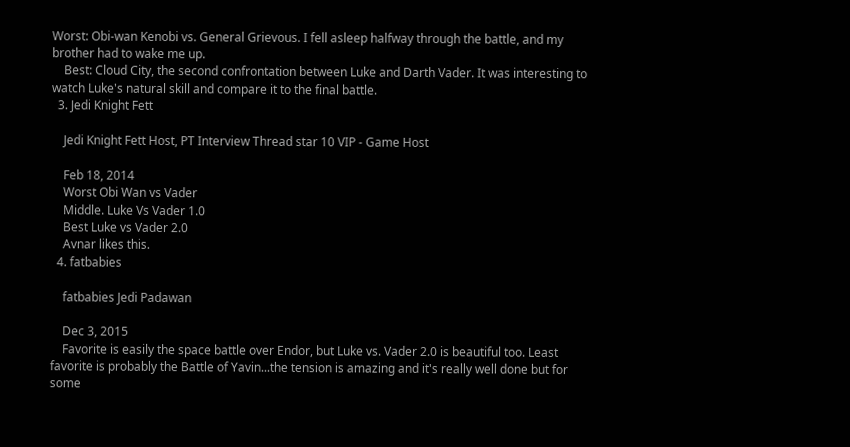Worst: Obi-wan Kenobi vs. General Grievous. I fell asleep halfway through the battle, and my brother had to wake me up.
    Best: Cloud City, the second confrontation between Luke and Darth Vader. It was interesting to watch Luke's natural skill and compare it to the final battle.
  3. Jedi Knight Fett

    Jedi Knight Fett Host, PT Interview Thread star 10 VIP - Game Host

    Feb 18, 2014
    Worst Obi Wan vs Vader
    Middle. Luke Vs Vader 1.0
    Best Luke vs Vader 2.0
    Avnar likes this.
  4. fatbabies

    fatbabies Jedi Padawan

    Dec 3, 2015
    Favorite is easily the space battle over Endor, but Luke vs. Vader 2.0 is beautiful too. Least favorite is probably the Battle of Yavin...the tension is amazing and it's really well done but for some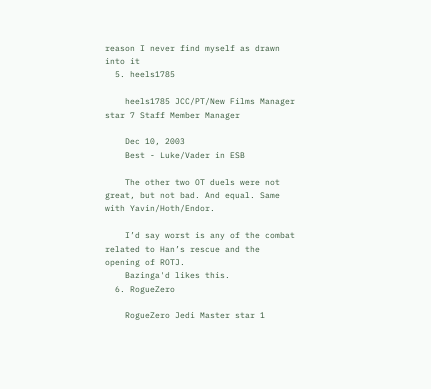reason I never find myself as drawn into it
  5. heels1785

    heels1785 JCC/PT/New Films Manager star 7 Staff Member Manager

    Dec 10, 2003
    Best - Luke/Vader in ESB

    The other two OT duels were not great, but not bad. And equal. Same with Yavin/Hoth/Endor.

    I’d say worst is any of the combat related to Han’s rescue and the opening of ROTJ.
    Bazinga'd likes this.
  6. RogueZero

    RogueZero Jedi Master star 1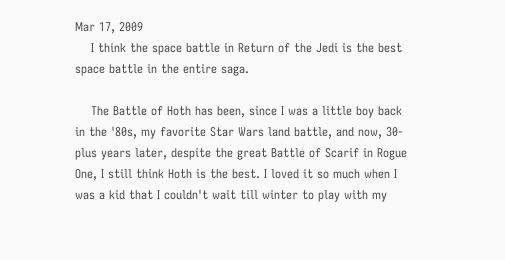Mar 17, 2009
    I think the space battle in Return of the Jedi is the best space battle in the entire saga.

    The Battle of Hoth has been, since I was a little boy back in the '80s, my favorite Star Wars land battle, and now, 30-plus years later, despite the great Battle of Scarif in Rogue One, I still think Hoth is the best. I loved it so much when I was a kid that I couldn't wait till winter to play with my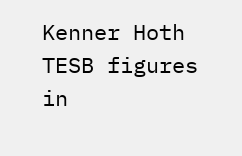Kenner Hoth TESB figures in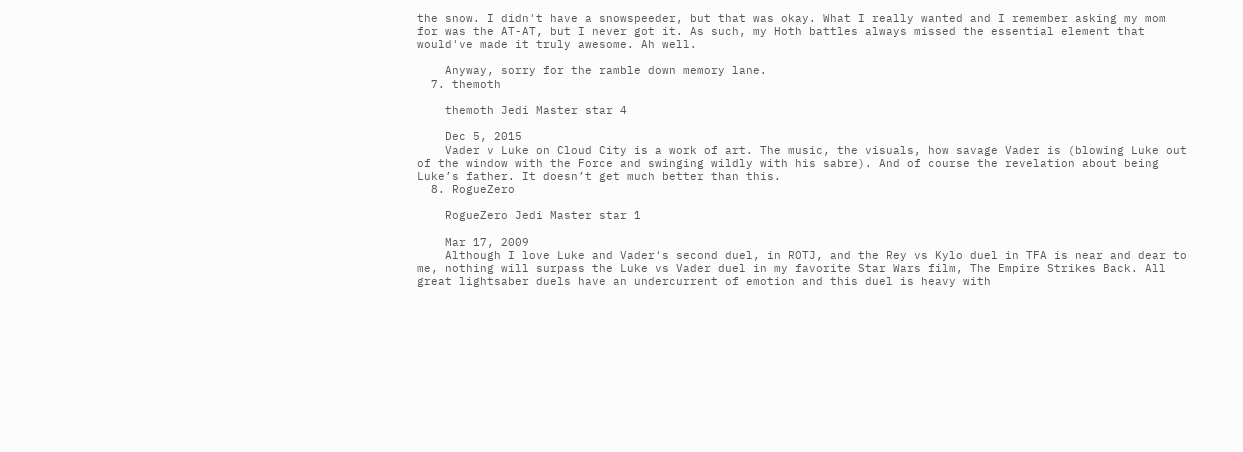the snow. I didn't have a snowspeeder, but that was okay. What I really wanted and I remember asking my mom for was the AT-AT, but I never got it. As such, my Hoth battles always missed the essential element that would've made it truly awesome. Ah well.

    Anyway, sorry for the ramble down memory lane.
  7. themoth

    themoth Jedi Master star 4

    Dec 5, 2015
    Vader v Luke on Cloud City is a work of art. The music, the visuals, how savage Vader is (blowing Luke out of the window with the Force and swinging wildly with his sabre). And of course the revelation about being Luke’s father. It doesn’t get much better than this.
  8. RogueZero

    RogueZero Jedi Master star 1

    Mar 17, 2009
    Although I love Luke and Vader's second duel, in ROTJ, and the Rey vs Kylo duel in TFA is near and dear to me, nothing will surpass the Luke vs Vader duel in my favorite Star Wars film, The Empire Strikes Back. All great lightsaber duels have an undercurrent of emotion and this duel is heavy with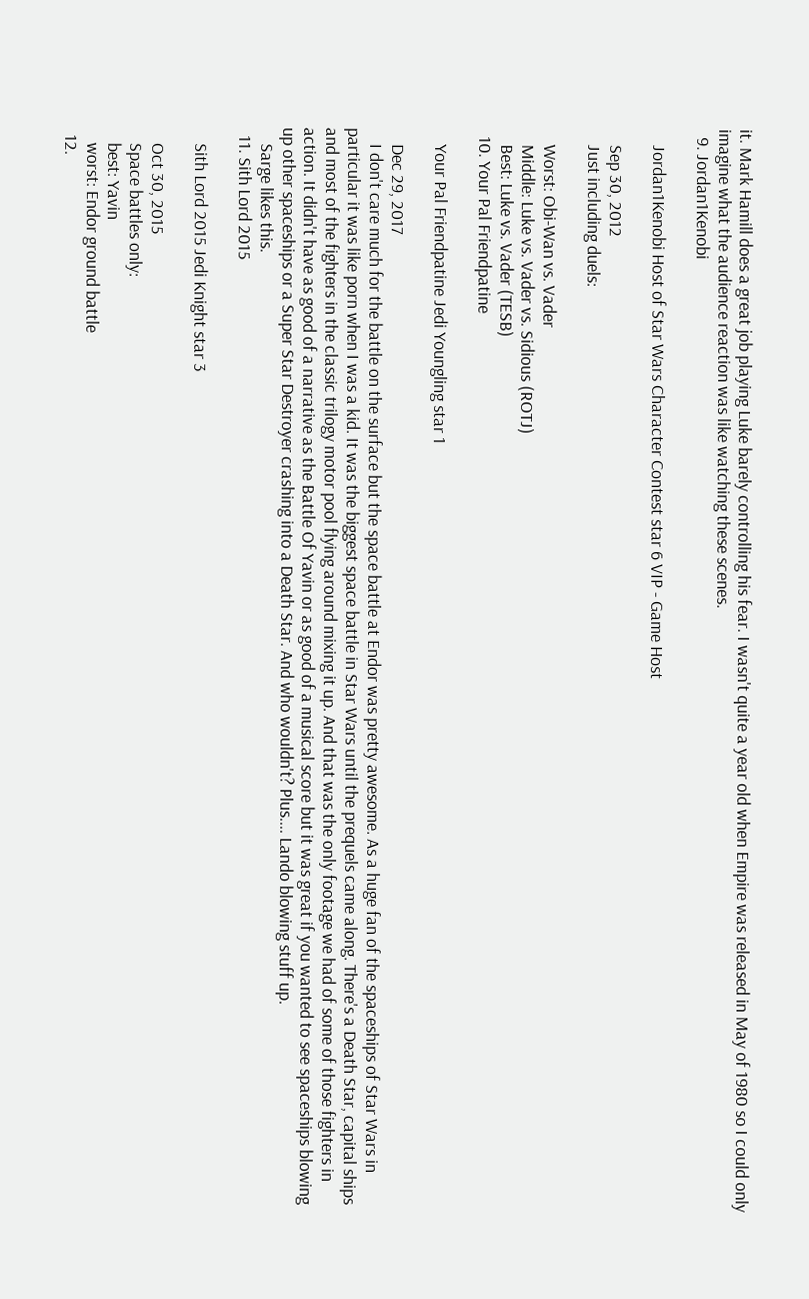it. Mark Hamill does a great job playing Luke barely controlling his fear. I wasn't quite a year old when Empire was released in May of 1980 so I could only imagine what the audience reaction was like watching these scenes.
  9. Jordan1Kenobi

    Jordan1Kenobi Host of Star Wars Character Contest star 6 VIP - Game Host

    Sep 30, 2012
    Just including duels:

    Worst: Obi-Wan vs. Vader
    Middle: Luke vs. Vader vs. Sidious (ROTJ)
    Best: Luke vs. Vader (TESB)
  10. Your Pal Friendpatine

    Your Pal Friendpatine Jedi Youngling star 1

    Dec 29, 2017
    I don't care much for the battle on the surface but the space battle at Endor was pretty awesome. As a huge fan of the spaceships of Star Wars in particular it was like porn when I was a kid. It was the biggest space battle in Star Wars until the prequels came along. There's a Death Star, capital ships and most of the fighters in the classic trilogy motor pool flying around mixing it up. And that was the only footage we had of some of those fighters in action. It didn't have as good of a narrative as the Battle Of Yavin or as good of a musical score but it was great if you wanted to see spaceships blowing up other spaceships or a Super Star Destroyer crashing into a Death Star. And who wouldn't? Plus.... Lando blowing stuff up.
    Sarge likes this.
  11. Sith Lord 2015

    Sith Lord 2015 Jedi Knight star 3

    Oct 30, 2015
    Space battles only:
    best: Yavin
    worst: Endor ground battle
  12.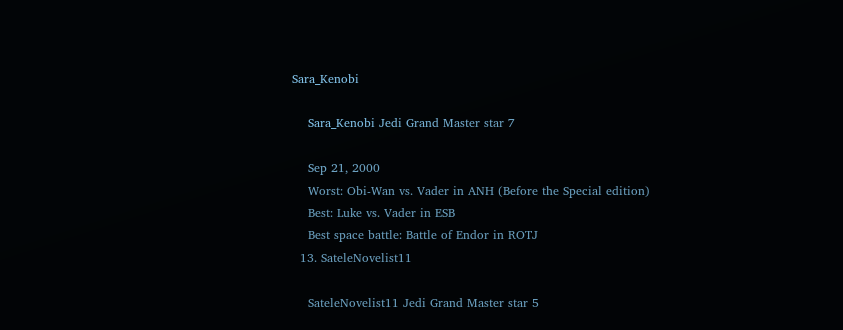Sara_Kenobi

    Sara_Kenobi Jedi Grand Master star 7

    Sep 21, 2000
    Worst: Obi-Wan vs. Vader in ANH (Before the Special edition)
    Best: Luke vs. Vader in ESB
    Best space battle: Battle of Endor in ROTJ
  13. SateleNovelist11

    SateleNovelist11 Jedi Grand Master star 5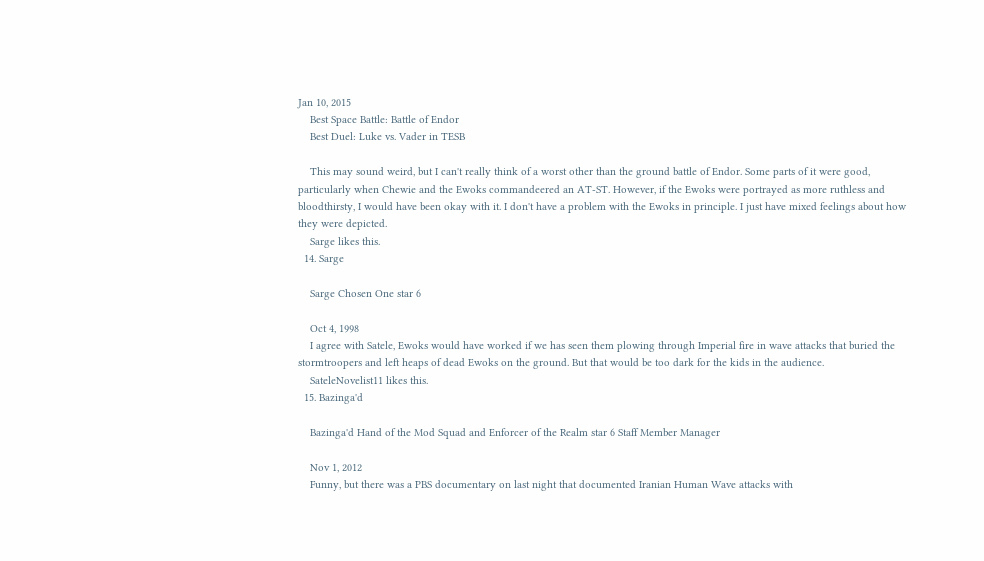Jan 10, 2015
    Best Space Battle: Battle of Endor
    Best Duel: Luke vs. Vader in TESB

    This may sound weird, but I can't really think of a worst other than the ground battle of Endor. Some parts of it were good, particularly when Chewie and the Ewoks commandeered an AT-ST. However, if the Ewoks were portrayed as more ruthless and bloodthirsty, I would have been okay with it. I don't have a problem with the Ewoks in principle. I just have mixed feelings about how they were depicted.
    Sarge likes this.
  14. Sarge

    Sarge Chosen One star 6

    Oct 4, 1998
    I agree with Satele, Ewoks would have worked if we has seen them plowing through Imperial fire in wave attacks that buried the stormtroopers and left heaps of dead Ewoks on the ground. But that would be too dark for the kids in the audience.
    SateleNovelist11 likes this.
  15. Bazinga'd

    Bazinga'd Hand of the Mod Squad and Enforcer of the Realm star 6 Staff Member Manager

    Nov 1, 2012
    Funny, but there was a PBS documentary on last night that documented Iranian Human Wave attacks with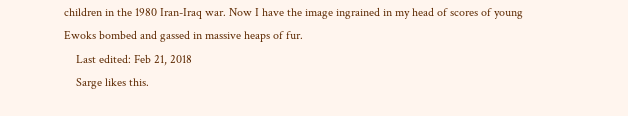children in the 1980 Iran-Iraq war. Now I have the image ingrained in my head of scores of young Ewoks bombed and gassed in massive heaps of fur.
    Last edited: Feb 21, 2018
    Sarge likes this.